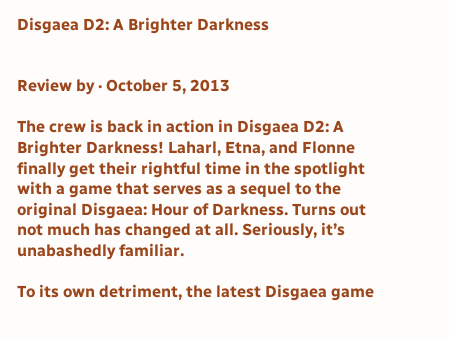Disgaea D2: A Brighter Darkness


Review by · October 5, 2013

The crew is back in action in Disgaea D2: A Brighter Darkness! Laharl, Etna, and Flonne finally get their rightful time in the spotlight with a game that serves as a sequel to the original Disgaea: Hour of Darkness. Turns out not much has changed at all. Seriously, it’s unabashedly familiar.

To its own detriment, the latest Disgaea game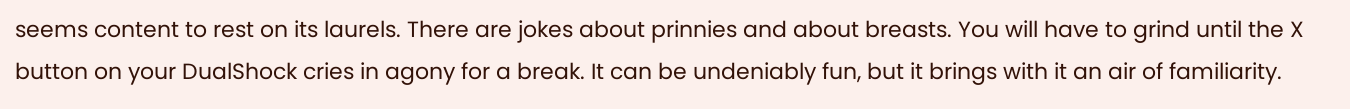seems content to rest on its laurels. There are jokes about prinnies and about breasts. You will have to grind until the X button on your DualShock cries in agony for a break. It can be undeniably fun, but it brings with it an air of familiarity.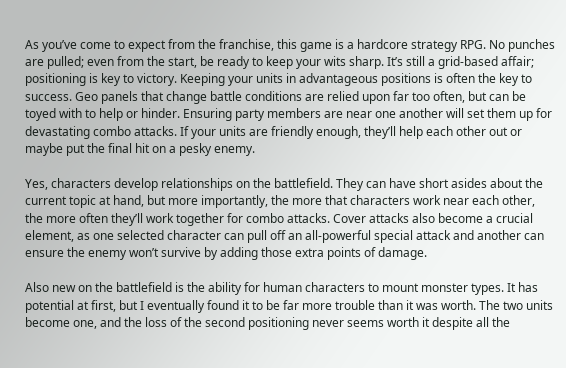As you’ve come to expect from the franchise, this game is a hardcore strategy RPG. No punches are pulled; even from the start, be ready to keep your wits sharp. It’s still a grid-based affair; positioning is key to victory. Keeping your units in advantageous positions is often the key to success. Geo panels that change battle conditions are relied upon far too often, but can be toyed with to help or hinder. Ensuring party members are near one another will set them up for devastating combo attacks. If your units are friendly enough, they’ll help each other out or maybe put the final hit on a pesky enemy.

Yes, characters develop relationships on the battlefield. They can have short asides about the current topic at hand, but more importantly, the more that characters work near each other, the more often they’ll work together for combo attacks. Cover attacks also become a crucial element, as one selected character can pull off an all-powerful special attack and another can ensure the enemy won’t survive by adding those extra points of damage.

Also new on the battlefield is the ability for human characters to mount monster types. It has potential at first, but I eventually found it to be far more trouble than it was worth. The two units become one, and the loss of the second positioning never seems worth it despite all the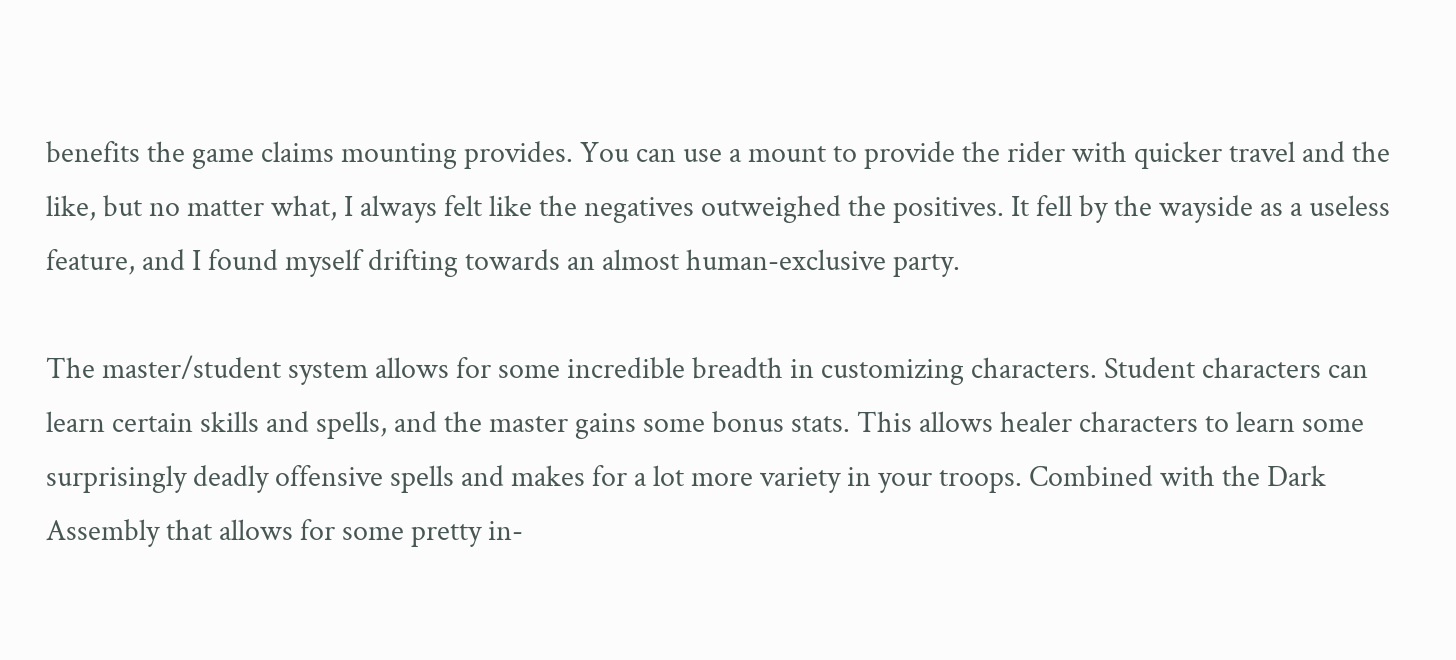benefits the game claims mounting provides. You can use a mount to provide the rider with quicker travel and the like, but no matter what, I always felt like the negatives outweighed the positives. It fell by the wayside as a useless feature, and I found myself drifting towards an almost human-exclusive party.

The master/student system allows for some incredible breadth in customizing characters. Student characters can learn certain skills and spells, and the master gains some bonus stats. This allows healer characters to learn some surprisingly deadly offensive spells and makes for a lot more variety in your troops. Combined with the Dark Assembly that allows for some pretty in-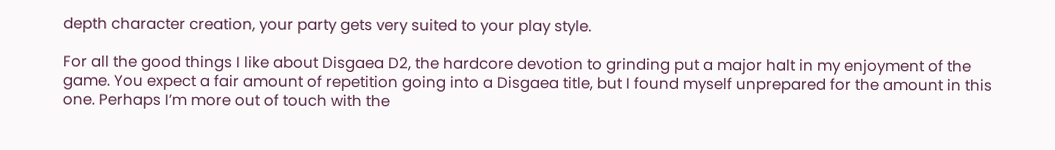depth character creation, your party gets very suited to your play style.

For all the good things I like about Disgaea D2, the hardcore devotion to grinding put a major halt in my enjoyment of the game. You expect a fair amount of repetition going into a Disgaea title, but I found myself unprepared for the amount in this one. Perhaps I’m more out of touch with the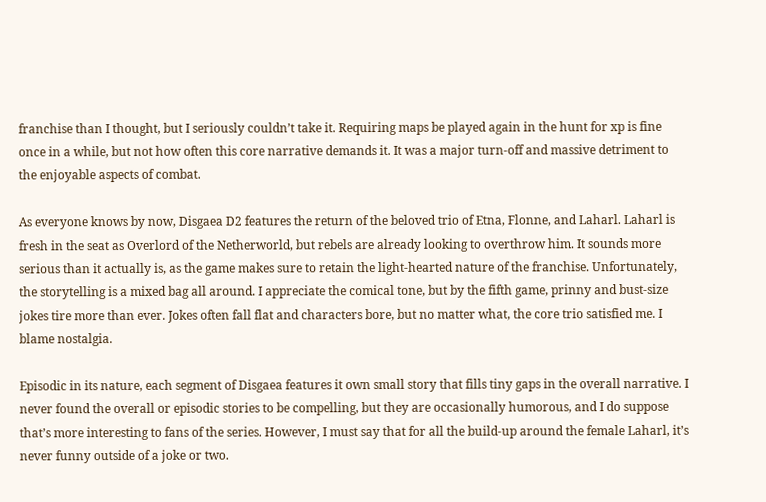franchise than I thought, but I seriously couldn’t take it. Requiring maps be played again in the hunt for xp is fine once in a while, but not how often this core narrative demands it. It was a major turn-off and massive detriment to the enjoyable aspects of combat.

As everyone knows by now, Disgaea D2 features the return of the beloved trio of Etna, Flonne, and Laharl. Laharl is fresh in the seat as Overlord of the Netherworld, but rebels are already looking to overthrow him. It sounds more serious than it actually is, as the game makes sure to retain the light-hearted nature of the franchise. Unfortunately, the storytelling is a mixed bag all around. I appreciate the comical tone, but by the fifth game, prinny and bust-size jokes tire more than ever. Jokes often fall flat and characters bore, but no matter what, the core trio satisfied me. I blame nostalgia.

Episodic in its nature, each segment of Disgaea features it own small story that fills tiny gaps in the overall narrative. I never found the overall or episodic stories to be compelling, but they are occasionally humorous, and I do suppose that’s more interesting to fans of the series. However, I must say that for all the build-up around the female Laharl, it’s never funny outside of a joke or two.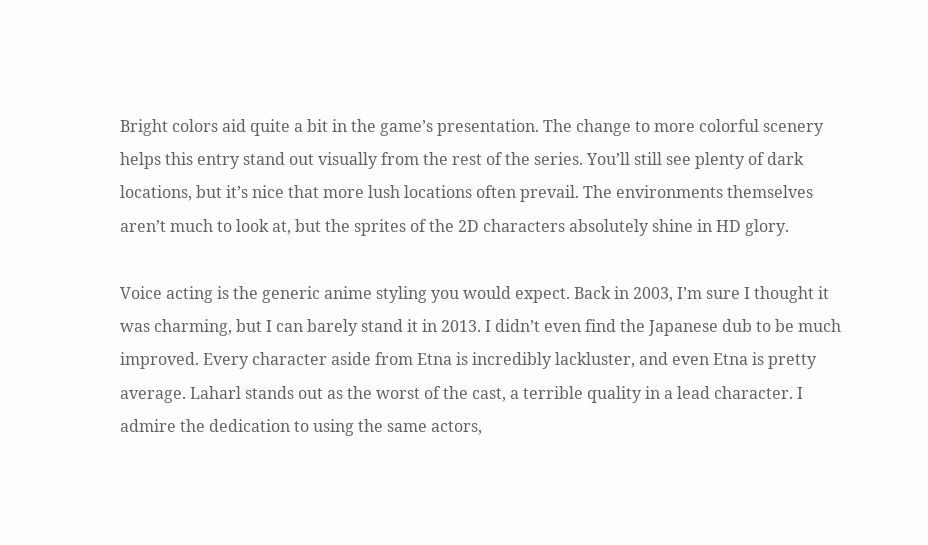Bright colors aid quite a bit in the game’s presentation. The change to more colorful scenery helps this entry stand out visually from the rest of the series. You’ll still see plenty of dark locations, but it’s nice that more lush locations often prevail. The environments themselves aren’t much to look at, but the sprites of the 2D characters absolutely shine in HD glory.

Voice acting is the generic anime styling you would expect. Back in 2003, I’m sure I thought it was charming, but I can barely stand it in 2013. I didn’t even find the Japanese dub to be much improved. Every character aside from Etna is incredibly lackluster, and even Etna is pretty average. Laharl stands out as the worst of the cast, a terrible quality in a lead character. I admire the dedication to using the same actors,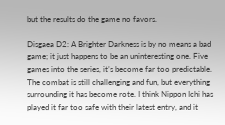but the results do the game no favors.

Disgaea D2: A Brighter Darkness is by no means a bad game; it just happens to be an uninteresting one. Five games into the series, it’s become far too predictable. The combat is still challenging and fun, but everything surrounding it has become rote. I think Nippon Ichi has played it far too safe with their latest entry, and it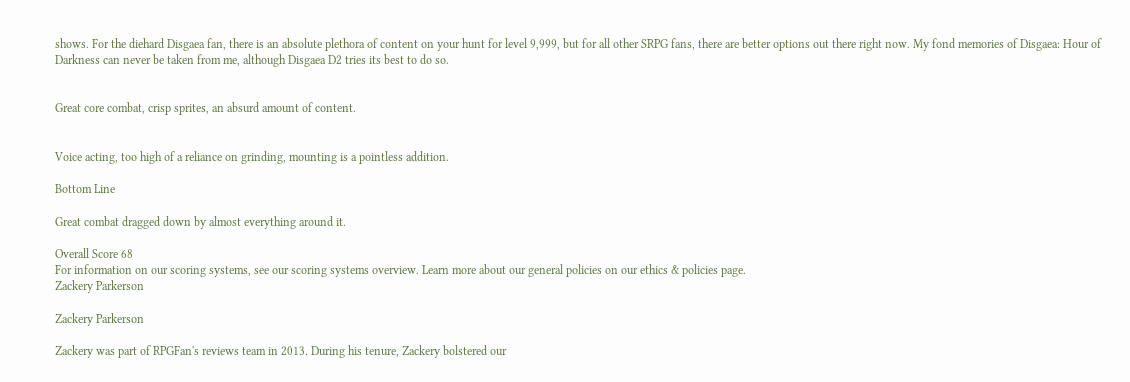shows. For the diehard Disgaea fan, there is an absolute plethora of content on your hunt for level 9,999, but for all other SRPG fans, there are better options out there right now. My fond memories of Disgaea: Hour of Darkness can never be taken from me, although Disgaea D2 tries its best to do so.


Great core combat, crisp sprites, an absurd amount of content.


Voice acting, too high of a reliance on grinding, mounting is a pointless addition.

Bottom Line

Great combat dragged down by almost everything around it.

Overall Score 68
For information on our scoring systems, see our scoring systems overview. Learn more about our general policies on our ethics & policies page.
Zackery Parkerson

Zackery Parkerson

Zackery was part of RPGFan's reviews team in 2013. During his tenure, Zackery bolstered our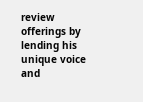review offerings by lending his unique voice and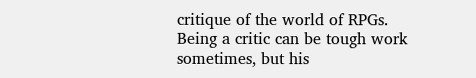critique of the world of RPGs. Being a critic can be tough work sometimes, but his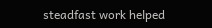steadfast work helped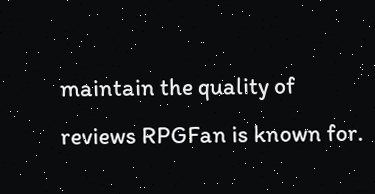maintain the quality of reviews RPGFan is known for.